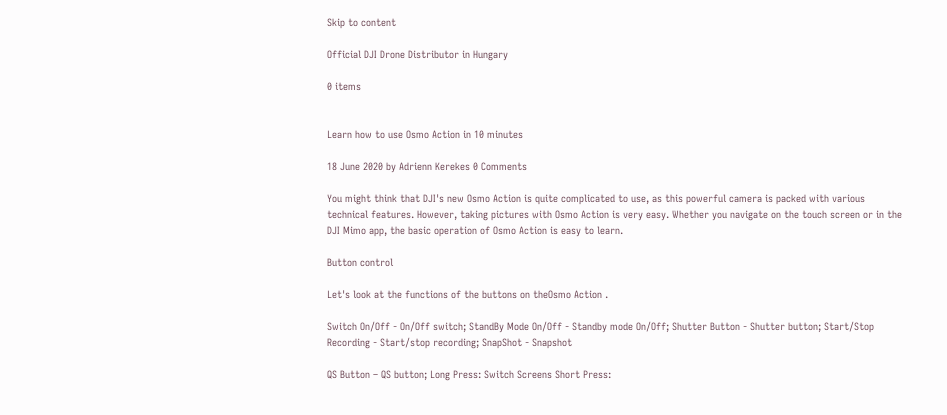Skip to content

Official DJI Drone Distributor in Hungary

0 items


Learn how to use Osmo Action in 10 minutes

18 June 2020 by Adrienn Kerekes 0 Comments

You might think that DJI's new Osmo Action is quite complicated to use, as this powerful camera is packed with various technical features. However, taking pictures with Osmo Action is very easy. Whether you navigate on the touch screen or in the DJI Mimo app, the basic operation of Osmo Action is easy to learn.

Button control

Let's look at the functions of the buttons on theOsmo Action .

Switch On/Off - On/Off switch; StandBy Mode On/Off - Standby mode On/Off; Shutter Button - Shutter button; Start/Stop Recording - Start/stop recording; SnapShot - Snapshot

QS Button – QS button; Long Press: Switch Screens Short Press: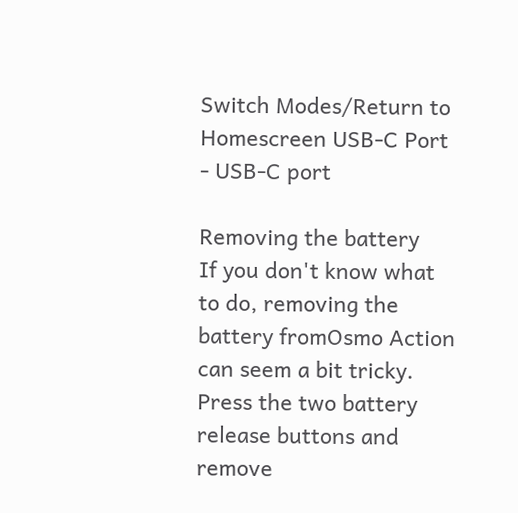Switch Modes/Return to Homescreen USB-C Port - USB-C port

Removing the battery
If you don't know what to do, removing the battery fromOsmo Action can seem a bit tricky. Press the two battery release buttons and remove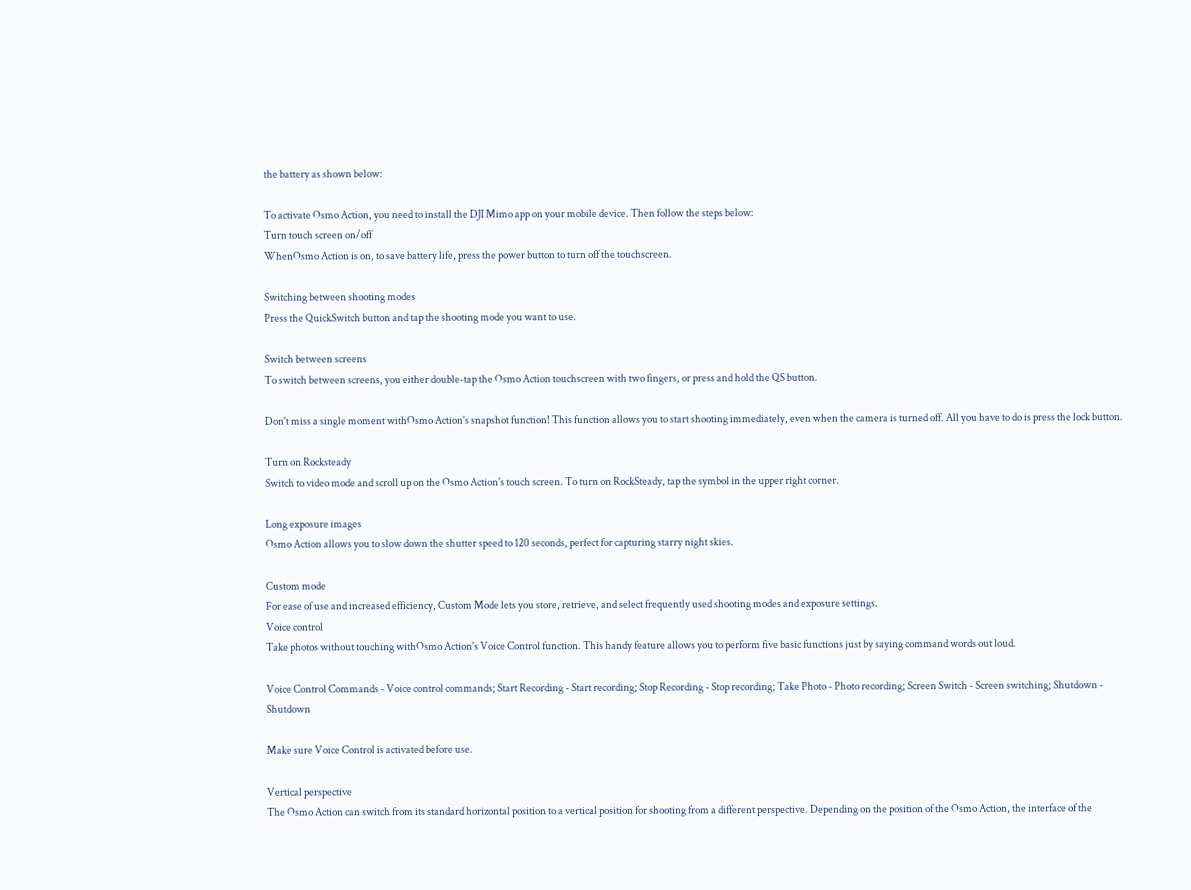the battery as shown below:

To activate Osmo Action, you need to install the DJI Mimo app on your mobile device. Then follow the steps below:
Turn touch screen on/off
WhenOsmo Action is on, to save battery life, press the power button to turn off the touchscreen.

Switching between shooting modes
Press the QuickSwitch button and tap the shooting mode you want to use.

Switch between screens
To switch between screens, you either double-tap the Osmo Action touchscreen with two fingers, or press and hold the QS button.

Don't miss a single moment withOsmo Action's snapshot function! This function allows you to start shooting immediately, even when the camera is turned off. All you have to do is press the lock button.

Turn on Rocksteady
Switch to video mode and scroll up on the Osmo Action's touch screen. To turn on RockSteady, tap the symbol in the upper right corner.

Long exposure images
Osmo Action allows you to slow down the shutter speed to 120 seconds, perfect for capturing starry night skies.

Custom mode
For ease of use and increased efficiency, Custom Mode lets you store, retrieve, and select frequently used shooting modes and exposure settings.
Voice control
Take photos without touching withOsmo Action's Voice Control function. This handy feature allows you to perform five basic functions just by saying command words out loud.

Voice Control Commands - Voice control commands; Start Recording - Start recording; Stop Recording - Stop recording; Take Photo - Photo recording; Screen Switch - Screen switching; Shutdown - Shutdown

Make sure Voice Control is activated before use.

Vertical perspective
The Osmo Action can switch from its standard horizontal position to a vertical position for shooting from a different perspective. Depending on the position of the Osmo Action, the interface of the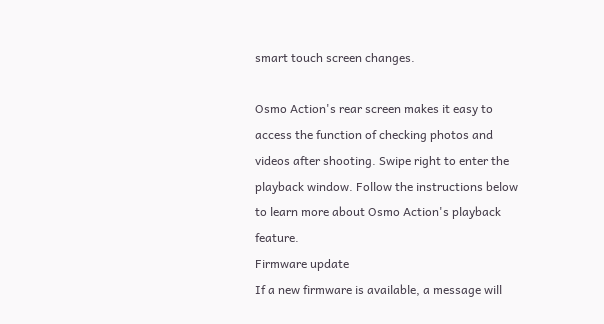smart touch screen changes.

Osmo Action's rear screen makes it easy to access the function of checking photos and videos after shooting. Swipe right to enter the playback window. Follow the instructions below to learn more about Osmo Action's playback feature.
Firmware update
If a new firmware is available, a message will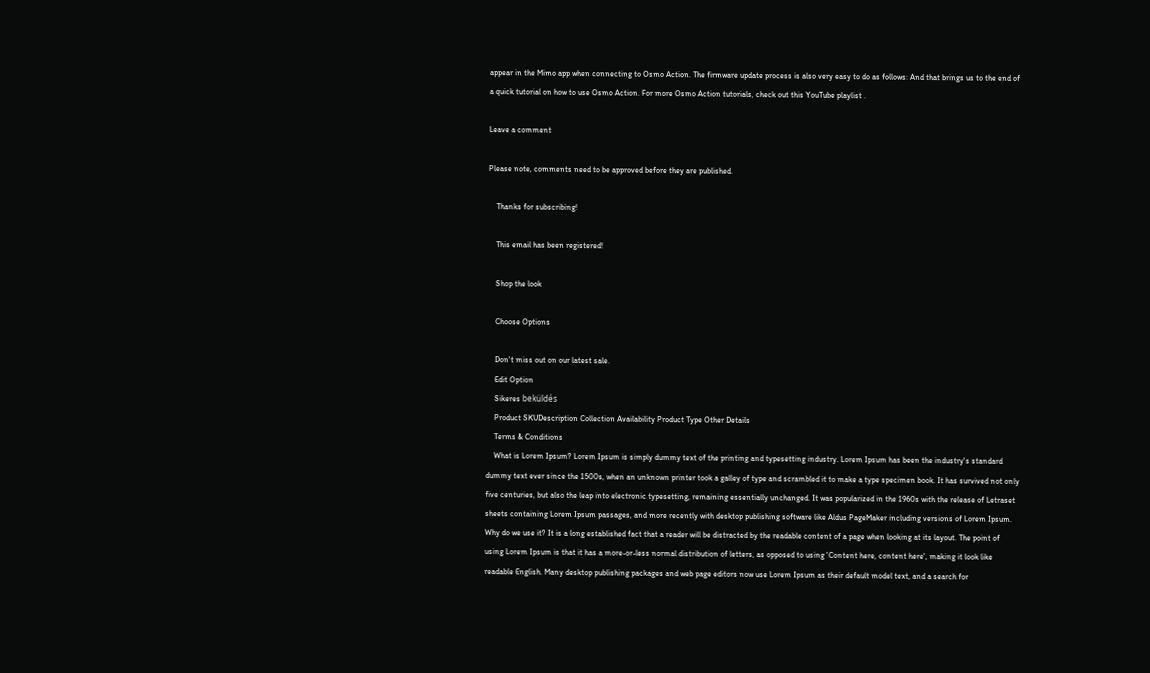appear in the Mimo app when connecting to Osmo Action. The firmware update process is also very easy to do as follows: And that brings us to the end of a quick tutorial on how to use Osmo Action. For more Osmo Action tutorials, check out this YouTube playlist .

Leave a comment

Please note, comments need to be approved before they are published.

    Thanks for subscribing!

    This email has been registered!

    Shop the look

    Choose Options

    Don't miss out on our latest sale.
    Edit Option
    Sikeres beküldés
    Product SKUDescription Collection Availability Product Type Other Details
    Terms & Conditions
    What is Lorem Ipsum? Lorem Ipsum is simply dummy text of the printing and typesetting industry. Lorem Ipsum has been the industry's standard dummy text ever since the 1500s, when an unknown printer took a galley of type and scrambled it to make a type specimen book. It has survived not only five centuries, but also the leap into electronic typesetting, remaining essentially unchanged. It was popularized in the 1960s with the release of Letraset sheets containing Lorem Ipsum passages, and more recently with desktop publishing software like Aldus PageMaker including versions of Lorem Ipsum. Why do we use it? It is a long established fact that a reader will be distracted by the readable content of a page when looking at its layout. The point of using Lorem Ipsum is that it has a more-or-less normal distribution of letters, as opposed to using 'Content here, content here', making it look like readable English. Many desktop publishing packages and web page editors now use Lorem Ipsum as their default model text, and a search for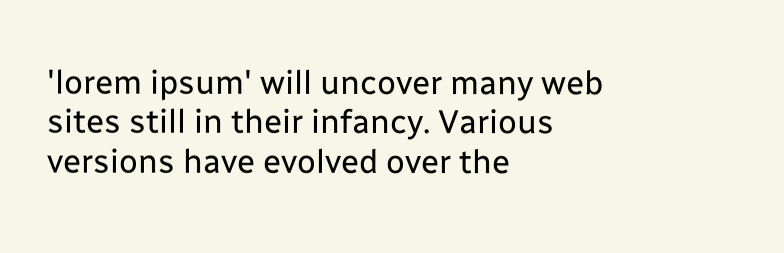'lorem ipsum' will uncover many web sites still in their infancy. Various versions have evolved over the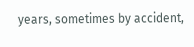years, sometimes by accident,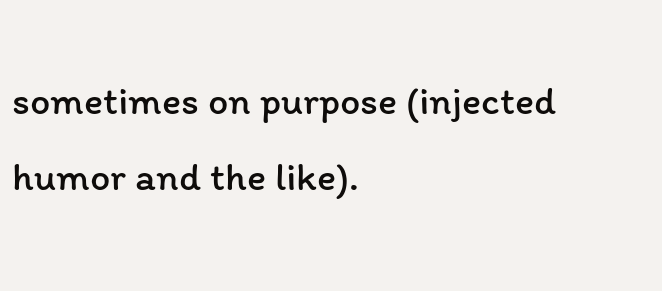sometimes on purpose (injected humor and the like).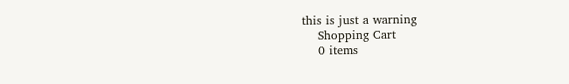this is just a warning
    Shopping Cart
    0 items